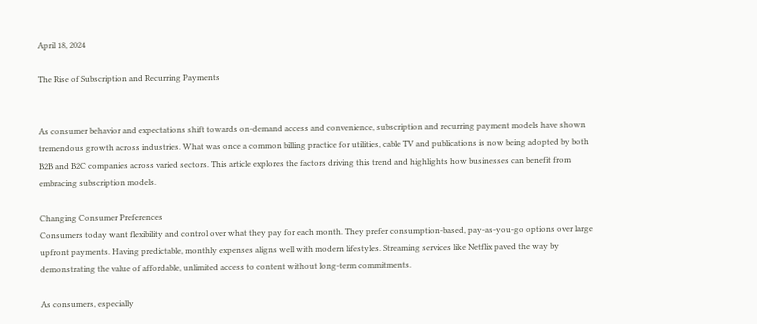April 18, 2024

The Rise of Subscription and Recurring Payments


As consumer behavior and expectations shift towards on-demand access and convenience, subscription and recurring payment models have shown tremendous growth across industries. What was once a common billing practice for utilities, cable TV and publications is now being adopted by both B2B and B2C companies across varied sectors. This article explores the factors driving this trend and highlights how businesses can benefit from embracing subscription models.

Changing Consumer Preferences
Consumers today want flexibility and control over what they pay for each month. They prefer consumption-based, pay-as-you-go options over large upfront payments. Having predictable, monthly expenses aligns well with modern lifestyles. Streaming services like Netflix paved the way by demonstrating the value of affordable, unlimited access to content without long-term commitments.

As consumers, especially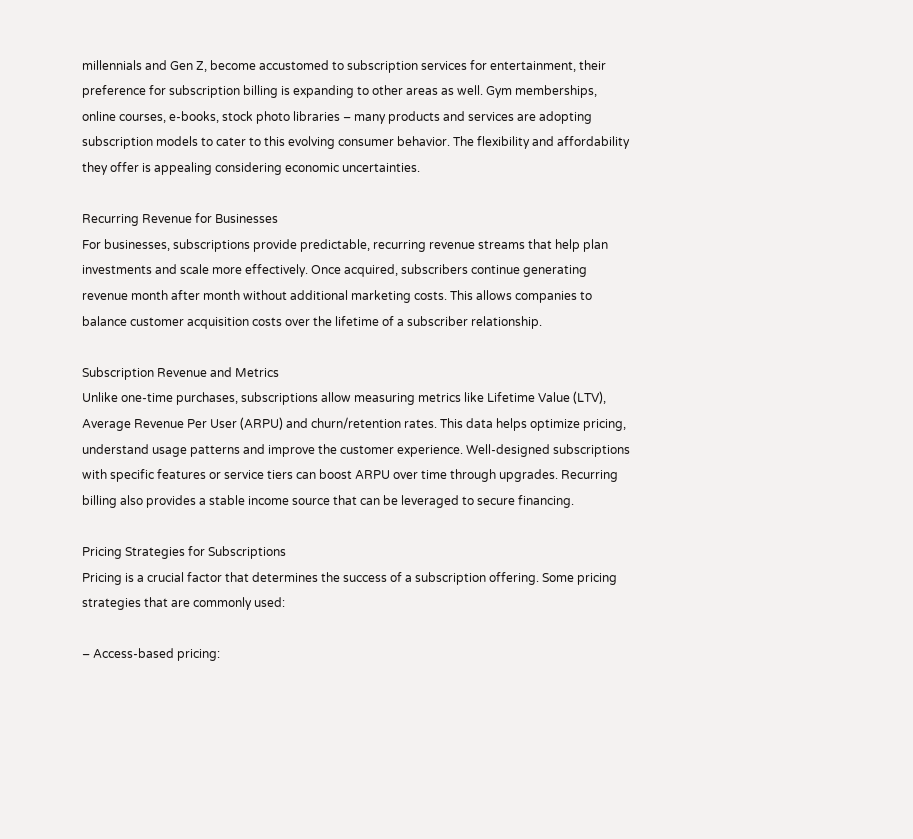millennials and Gen Z, become accustomed to subscription services for entertainment, their preference for subscription billing is expanding to other areas as well. Gym memberships, online courses, e-books, stock photo libraries – many products and services are adopting subscription models to cater to this evolving consumer behavior. The flexibility and affordability they offer is appealing considering economic uncertainties.

Recurring Revenue for Businesses
For businesses, subscriptions provide predictable, recurring revenue streams that help plan investments and scale more effectively. Once acquired, subscribers continue generating revenue month after month without additional marketing costs. This allows companies to balance customer acquisition costs over the lifetime of a subscriber relationship.

Subscription Revenue and Metrics
Unlike one-time purchases, subscriptions allow measuring metrics like Lifetime Value (LTV), Average Revenue Per User (ARPU) and churn/retention rates. This data helps optimize pricing, understand usage patterns and improve the customer experience. Well-designed subscriptions with specific features or service tiers can boost ARPU over time through upgrades. Recurring billing also provides a stable income source that can be leveraged to secure financing.

Pricing Strategies for Subscriptions
Pricing is a crucial factor that determines the success of a subscription offering. Some pricing strategies that are commonly used:

– Access-based pricing: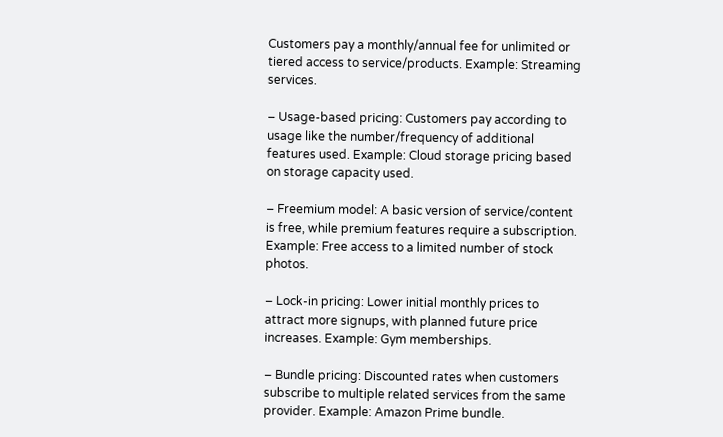Customers pay a monthly/annual fee for unlimited or tiered access to service/products. Example: Streaming services.

– Usage-based pricing: Customers pay according to usage like the number/frequency of additional features used. Example: Cloud storage pricing based on storage capacity used.

– Freemium model: A basic version of service/content is free, while premium features require a subscription. Example: Free access to a limited number of stock photos.

– Lock-in pricing: Lower initial monthly prices to attract more signups, with planned future price increases. Example: Gym memberships.

– Bundle pricing: Discounted rates when customers subscribe to multiple related services from the same provider. Example: Amazon Prime bundle.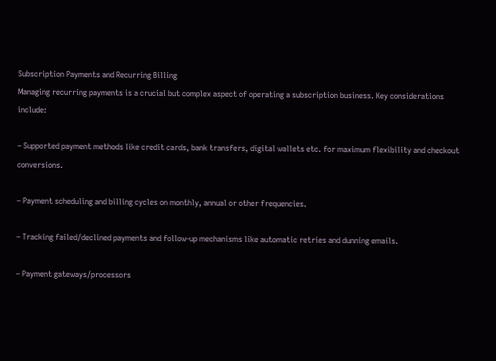Subscription Payments and Recurring Billing
Managing recurring payments is a crucial but complex aspect of operating a subscription business. Key considerations include:

– Supported payment methods like credit cards, bank transfers, digital wallets etc. for maximum flexibility and checkout conversions.

– Payment scheduling and billing cycles on monthly, annual or other frequencies.

– Tracking failed/declined payments and follow-up mechanisms like automatic retries and dunning emails.

– Payment gateways/processors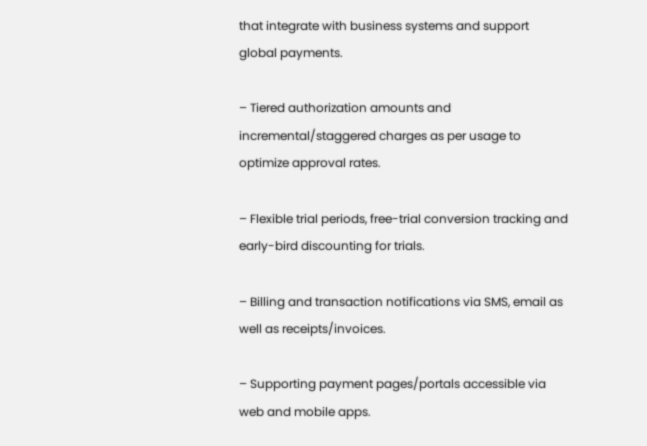that integrate with business systems and support global payments.

– Tiered authorization amounts and incremental/staggered charges as per usage to optimize approval rates.

– Flexible trial periods, free-trial conversion tracking and early-bird discounting for trials.

– Billing and transaction notifications via SMS, email as well as receipts/invoices.

– Supporting payment pages/portals accessible via web and mobile apps.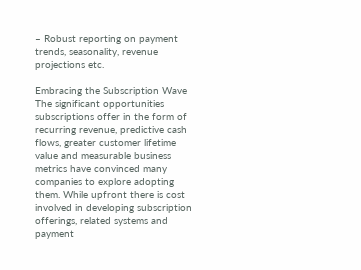– Robust reporting on payment trends, seasonality, revenue projections etc.

Embracing the Subscription Wave
The significant opportunities subscriptions offer in the form of recurring revenue, predictive cash flows, greater customer lifetime value and measurable business metrics have convinced many companies to explore adopting them. While upfront there is cost involved in developing subscription offerings, related systems and payment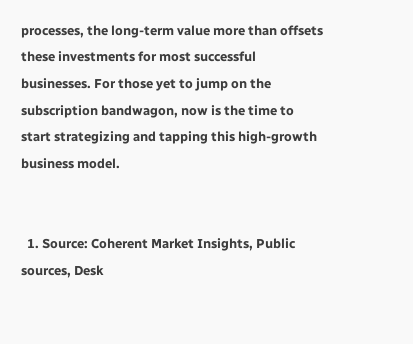processes, the long-term value more than offsets these investments for most successful businesses. For those yet to jump on the subscription bandwagon, now is the time to start strategizing and tapping this high-growth business model.


  1. Source: Coherent Market Insights, Public sources, Desk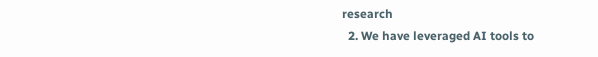research
  2. We have leveraged AI tools to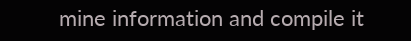mine information and compile it